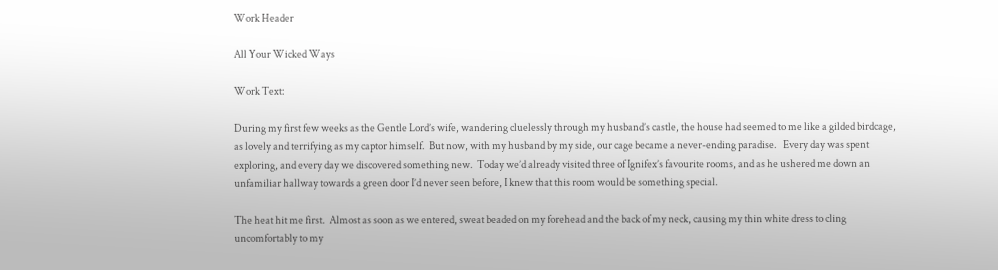Work Header

All Your Wicked Ways

Work Text:

During my first few weeks as the Gentle Lord’s wife, wandering cluelessly through my husband’s castle, the house had seemed to me like a gilded birdcage, as lovely and terrifying as my captor himself.  But now, with my husband by my side, our cage became a never-ending paradise.   Every day was spent exploring, and every day we discovered something new.  Today we’d already visited three of Ignifex’s favourite rooms, and as he ushered me down an unfamiliar hallway towards a green door I’d never seen before, I knew that this room would be something special.

The heat hit me first.  Almost as soon as we entered, sweat beaded on my forehead and the back of my neck, causing my thin white dress to cling uncomfortably to my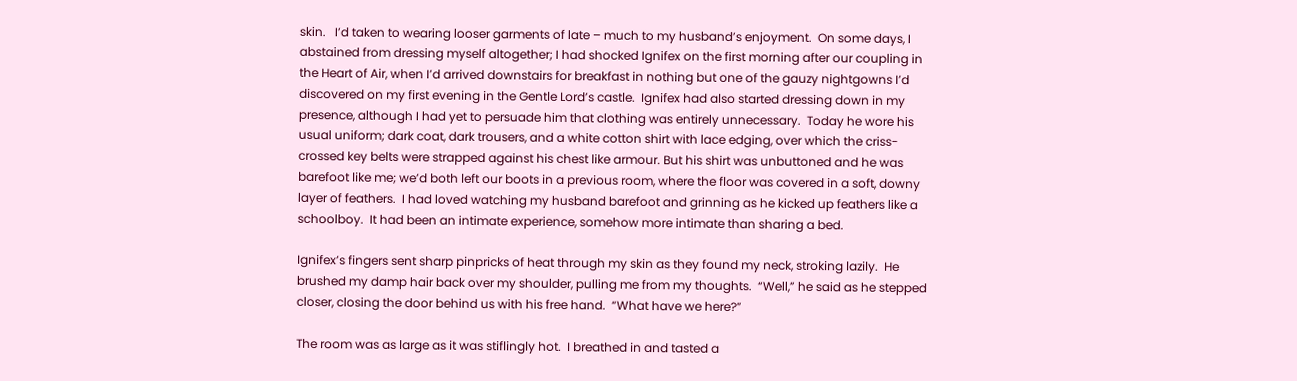skin.   I’d taken to wearing looser garments of late – much to my husband’s enjoyment.  On some days, I abstained from dressing myself altogether; I had shocked Ignifex on the first morning after our coupling in the Heart of Air, when I’d arrived downstairs for breakfast in nothing but one of the gauzy nightgowns I’d discovered on my first evening in the Gentle Lord’s castle.  Ignifex had also started dressing down in my presence, although I had yet to persuade him that clothing was entirely unnecessary.  Today he wore his usual uniform; dark coat, dark trousers, and a white cotton shirt with lace edging, over which the criss-crossed key belts were strapped against his chest like armour. But his shirt was unbuttoned and he was barefoot like me; we’d both left our boots in a previous room, where the floor was covered in a soft, downy layer of feathers.  I had loved watching my husband barefoot and grinning as he kicked up feathers like a schoolboy.  It had been an intimate experience, somehow more intimate than sharing a bed.

Ignifex’s fingers sent sharp pinpricks of heat through my skin as they found my neck, stroking lazily.  He brushed my damp hair back over my shoulder, pulling me from my thoughts.  “Well,” he said as he stepped closer, closing the door behind us with his free hand.  “What have we here?”

The room was as large as it was stiflingly hot.  I breathed in and tasted a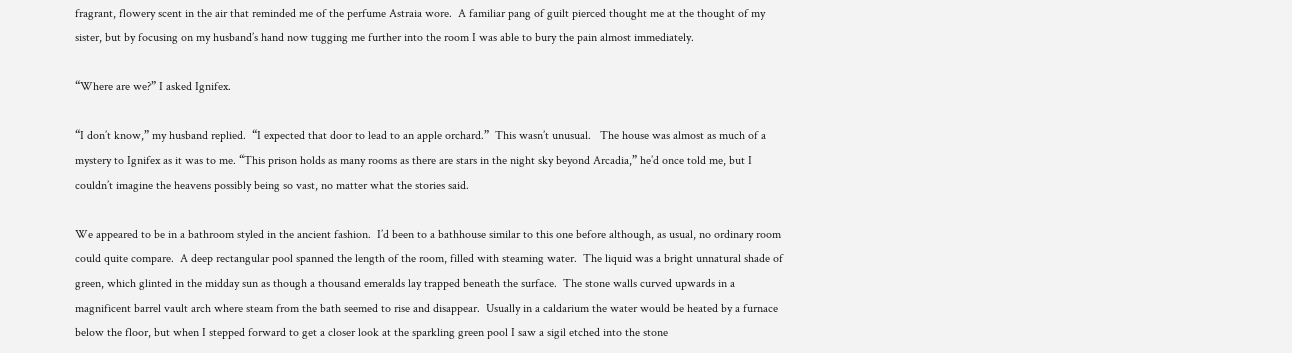fragrant, flowery scent in the air that reminded me of the perfume Astraia wore.  A familiar pang of guilt pierced thought me at the thought of my sister, but by focusing on my husband’s hand now tugging me further into the room I was able to bury the pain almost immediately.

“Where are we?” I asked Ignifex.

“I don’t know,” my husband replied.  “I expected that door to lead to an apple orchard.”  This wasn’t unusual.   The house was almost as much of a mystery to Ignifex as it was to me. “This prison holds as many rooms as there are stars in the night sky beyond Arcadia,” he’d once told me, but I couldn’t imagine the heavens possibly being so vast, no matter what the stories said.

We appeared to be in a bathroom styled in the ancient fashion.  I’d been to a bathhouse similar to this one before although, as usual, no ordinary room could quite compare.  A deep rectangular pool spanned the length of the room, filled with steaming water.  The liquid was a bright unnatural shade of green, which glinted in the midday sun as though a thousand emeralds lay trapped beneath the surface.  The stone walls curved upwards in a magnificent barrel vault arch where steam from the bath seemed to rise and disappear.  Usually in a caldarium the water would be heated by a furnace below the floor, but when I stepped forward to get a closer look at the sparkling green pool I saw a sigil etched into the stone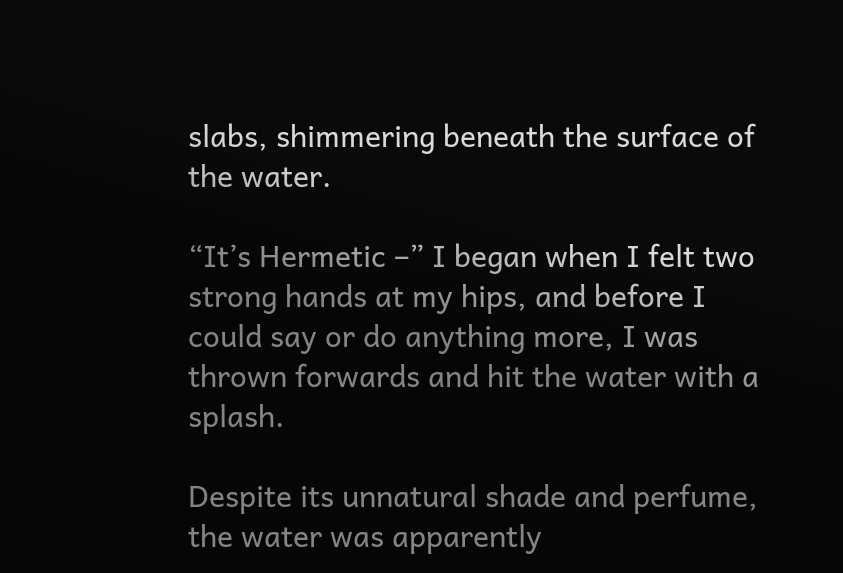slabs, shimmering beneath the surface of the water.

“It’s Hermetic –” I began when I felt two strong hands at my hips, and before I could say or do anything more, I was thrown forwards and hit the water with a splash.

Despite its unnatural shade and perfume, the water was apparently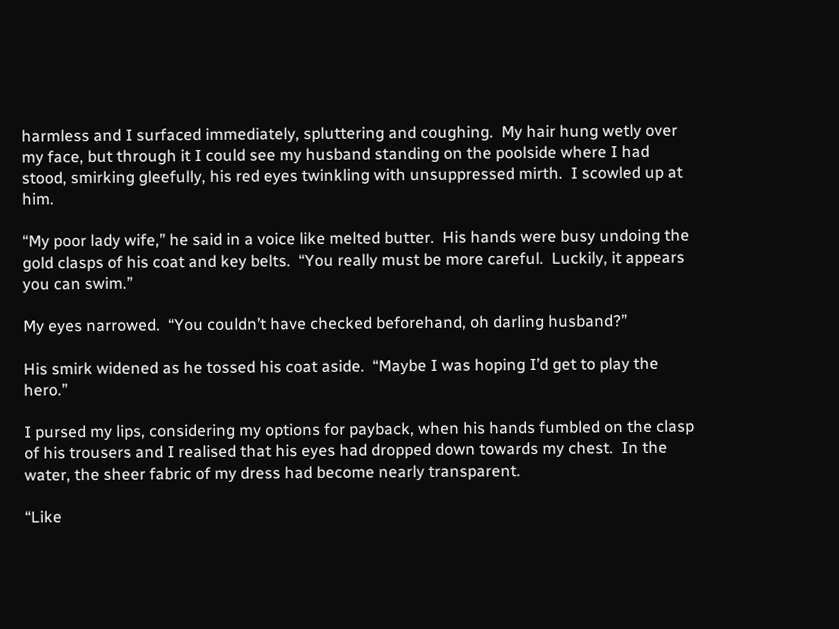harmless and I surfaced immediately, spluttering and coughing.  My hair hung wetly over my face, but through it I could see my husband standing on the poolside where I had stood, smirking gleefully, his red eyes twinkling with unsuppressed mirth.  I scowled up at him.

“My poor lady wife,” he said in a voice like melted butter.  His hands were busy undoing the gold clasps of his coat and key belts.  “You really must be more careful.  Luckily, it appears you can swim.”

My eyes narrowed.  “You couldn’t have checked beforehand, oh darling husband?”

His smirk widened as he tossed his coat aside.  “Maybe I was hoping I’d get to play the hero.”

I pursed my lips, considering my options for payback, when his hands fumbled on the clasp of his trousers and I realised that his eyes had dropped down towards my chest.  In the water, the sheer fabric of my dress had become nearly transparent.

“Like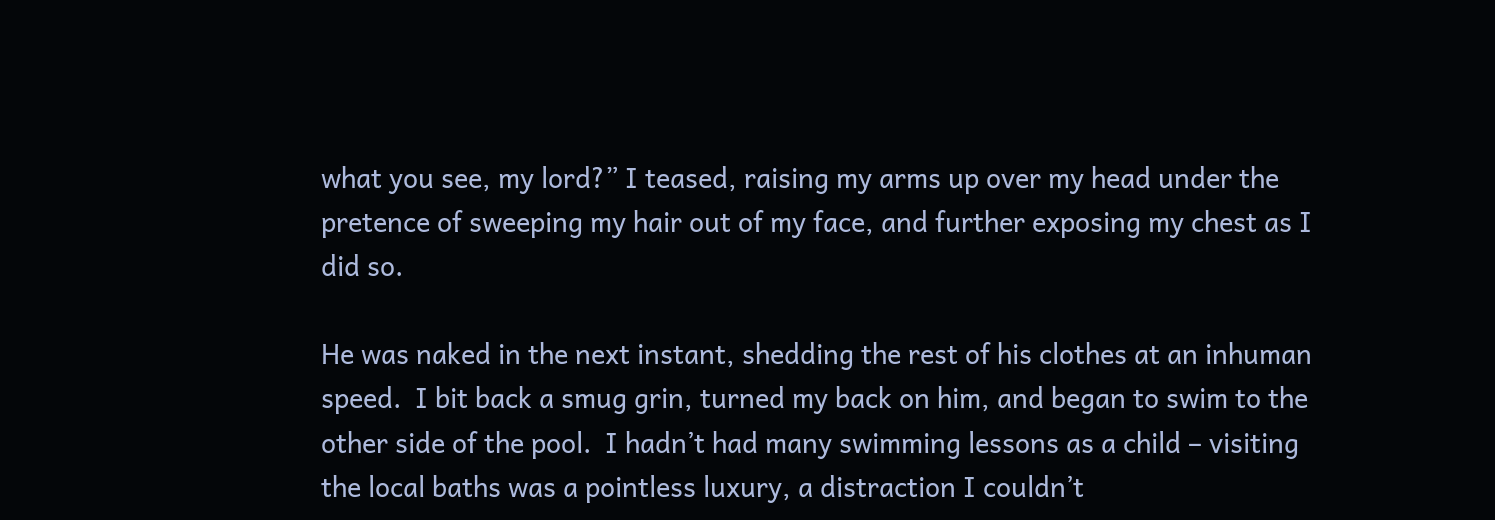what you see, my lord?” I teased, raising my arms up over my head under the pretence of sweeping my hair out of my face, and further exposing my chest as I did so.

He was naked in the next instant, shedding the rest of his clothes at an inhuman speed.  I bit back a smug grin, turned my back on him, and began to swim to the other side of the pool.  I hadn’t had many swimming lessons as a child – visiting the local baths was a pointless luxury, a distraction I couldn’t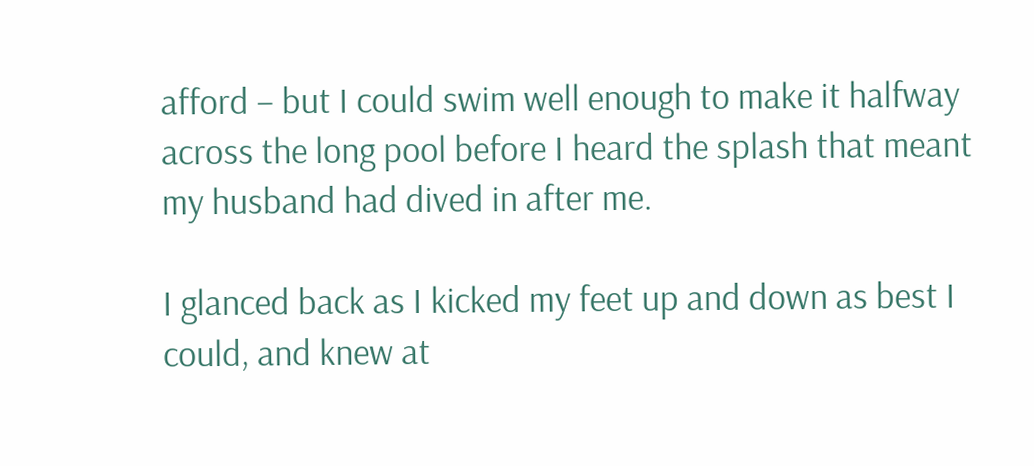afford – but I could swim well enough to make it halfway across the long pool before I heard the splash that meant my husband had dived in after me.

I glanced back as I kicked my feet up and down as best I could, and knew at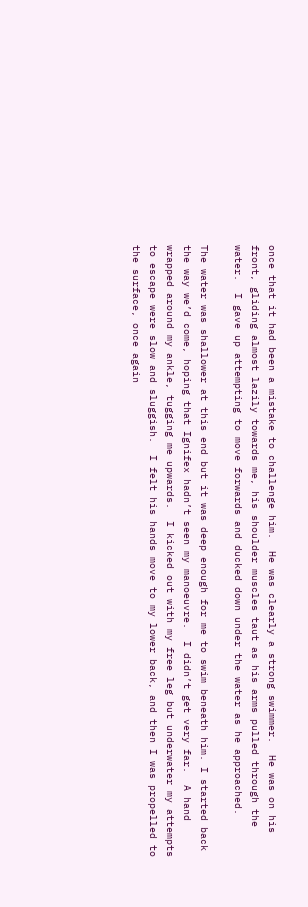once that it had been a mistake to challenge him.  He was clearly a strong swimmer.  He was on his front, gliding almost lazily towards me, his shoulder muscles taut as his arms pulled through the water.  I gave up attempting to move forwards and ducked down under the water as he approached.

The water was shallower at this end but it was deep enough for me to swim beneath him. I started back the way we’d come, hoping that Ignifex hadn’t seen my manoeuvre.  I didn’t get very far.  A hand wrapped around my ankle, tugging me upwards.  I kicked out with my free leg but underwater my attempts to escape were slow and sluggish.  I felt his hands move to my lower back, and then I was propelled to the surface, once again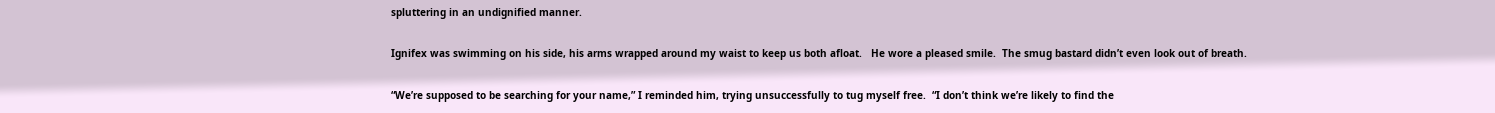spluttering in an undignified manner.

Ignifex was swimming on his side, his arms wrapped around my waist to keep us both afloat.   He wore a pleased smile.  The smug bastard didn’t even look out of breath.

“We’re supposed to be searching for your name,” I reminded him, trying unsuccessfully to tug myself free.  “I don’t think we’re likely to find the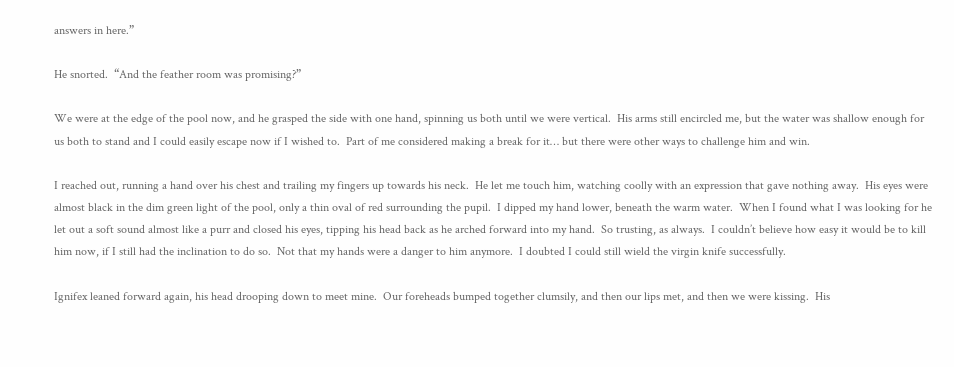answers in here.”

He snorted.  “And the feather room was promising?”

We were at the edge of the pool now, and he grasped the side with one hand, spinning us both until we were vertical.  His arms still encircled me, but the water was shallow enough for us both to stand and I could easily escape now if I wished to.  Part of me considered making a break for it… but there were other ways to challenge him and win.

I reached out, running a hand over his chest and trailing my fingers up towards his neck.  He let me touch him, watching coolly with an expression that gave nothing away.  His eyes were almost black in the dim green light of the pool, only a thin oval of red surrounding the pupil.  I dipped my hand lower, beneath the warm water.  When I found what I was looking for he let out a soft sound almost like a purr and closed his eyes, tipping his head back as he arched forward into my hand.  So trusting, as always.  I couldn’t believe how easy it would be to kill him now, if I still had the inclination to do so.  Not that my hands were a danger to him anymore.  I doubted I could still wield the virgin knife successfully.

Ignifex leaned forward again, his head drooping down to meet mine.  Our foreheads bumped together clumsily, and then our lips met, and then we were kissing.  His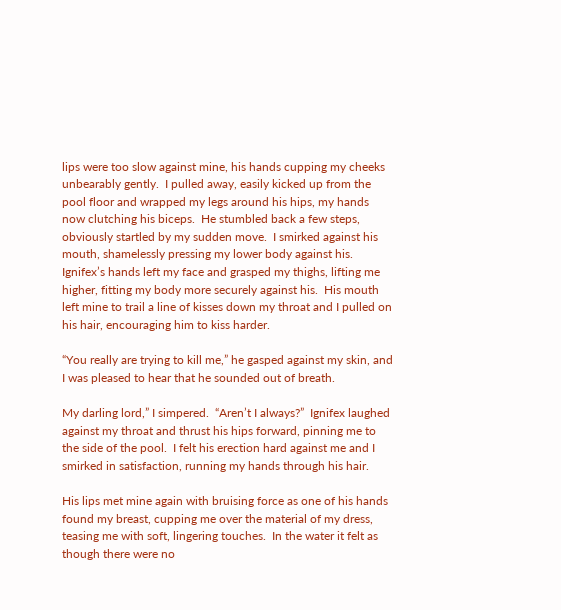lips were too slow against mine, his hands cupping my cheeks unbearably gently.  I pulled away, easily kicked up from the pool floor and wrapped my legs around his hips, my hands now clutching his biceps.  He stumbled back a few steps, obviously startled by my sudden move.  I smirked against his mouth, shamelessly pressing my lower body against his.  Ignifex’s hands left my face and grasped my thighs, lifting me higher, fitting my body more securely against his.  His mouth left mine to trail a line of kisses down my throat and I pulled on his hair, encouraging him to kiss harder.

“You really are trying to kill me,” he gasped against my skin, and I was pleased to hear that he sounded out of breath.

My darling lord,” I simpered.  “Aren’t I always?”  Ignifex laughed against my throat and thrust his hips forward, pinning me to the side of the pool.  I felt his erection hard against me and I smirked in satisfaction, running my hands through his hair.

His lips met mine again with bruising force as one of his hands found my breast, cupping me over the material of my dress, teasing me with soft, lingering touches.  In the water it felt as though there were no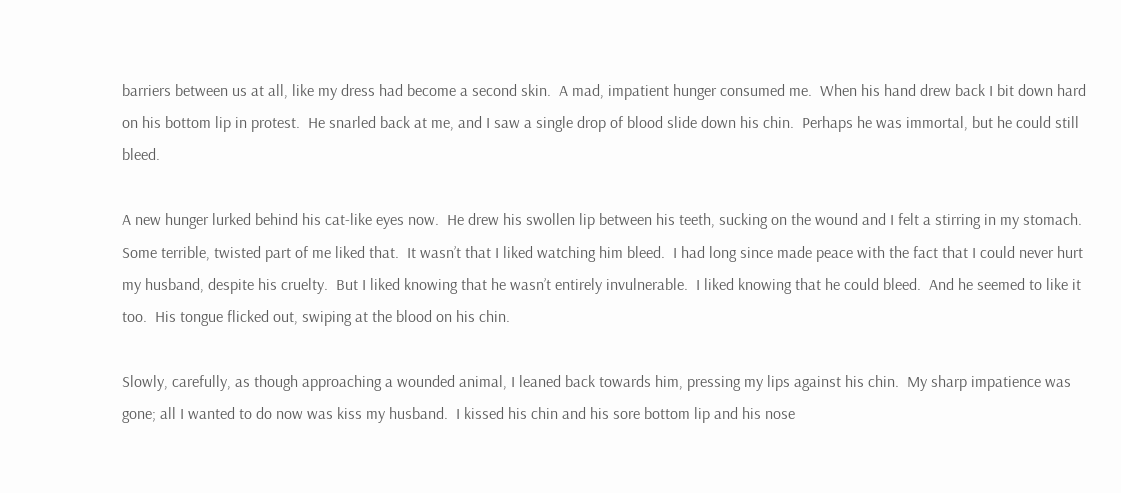barriers between us at all, like my dress had become a second skin.  A mad, impatient hunger consumed me.  When his hand drew back I bit down hard on his bottom lip in protest.  He snarled back at me, and I saw a single drop of blood slide down his chin.  Perhaps he was immortal, but he could still bleed.

A new hunger lurked behind his cat-like eyes now.  He drew his swollen lip between his teeth, sucking on the wound and I felt a stirring in my stomach.  Some terrible, twisted part of me liked that.  It wasn’t that I liked watching him bleed.  I had long since made peace with the fact that I could never hurt my husband, despite his cruelty.  But I liked knowing that he wasn’t entirely invulnerable.  I liked knowing that he could bleed.  And he seemed to like it too.  His tongue flicked out, swiping at the blood on his chin.

Slowly, carefully, as though approaching a wounded animal, I leaned back towards him, pressing my lips against his chin.  My sharp impatience was gone; all I wanted to do now was kiss my husband.  I kissed his chin and his sore bottom lip and his nose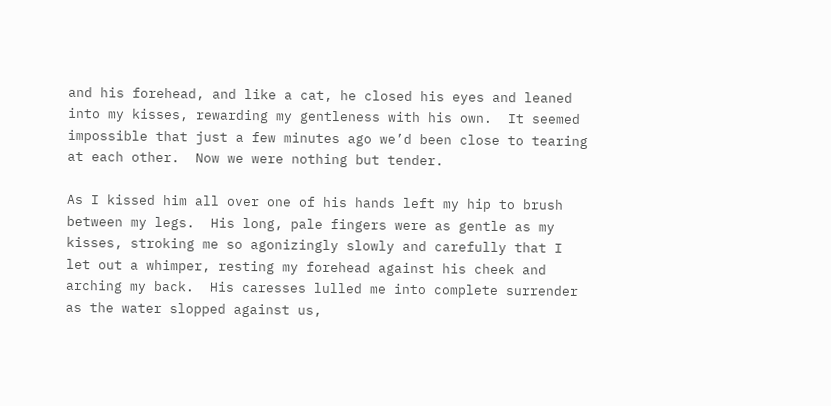and his forehead, and like a cat, he closed his eyes and leaned into my kisses, rewarding my gentleness with his own.  It seemed impossible that just a few minutes ago we’d been close to tearing at each other.  Now we were nothing but tender.

As I kissed him all over one of his hands left my hip to brush between my legs.  His long, pale fingers were as gentle as my kisses, stroking me so agonizingly slowly and carefully that I let out a whimper, resting my forehead against his cheek and arching my back.  His caresses lulled me into complete surrender as the water slopped against us,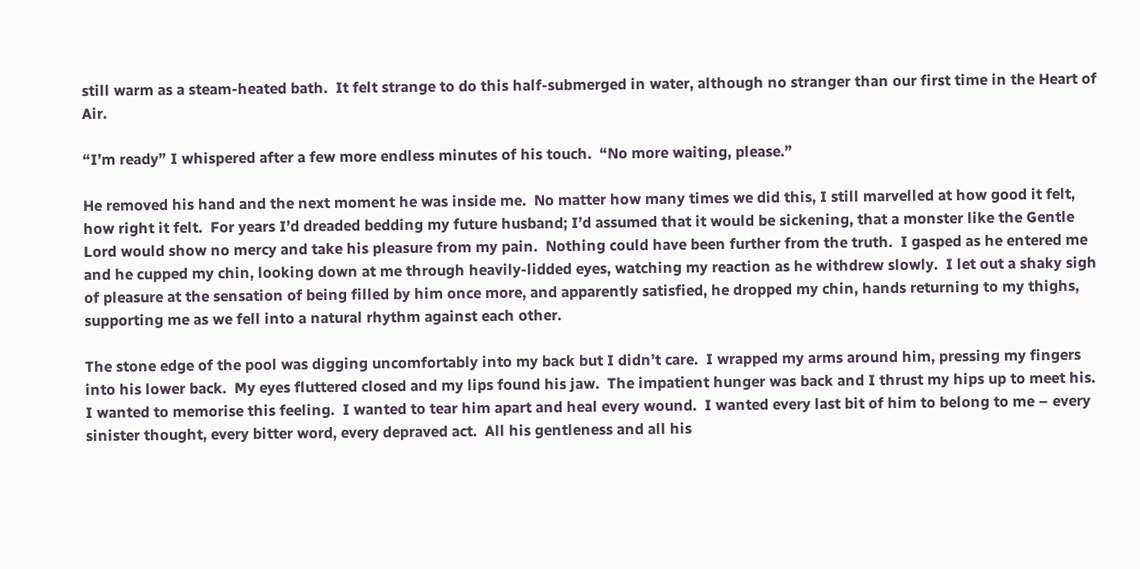still warm as a steam-heated bath.  It felt strange to do this half-submerged in water, although no stranger than our first time in the Heart of Air.

“I’m ready” I whispered after a few more endless minutes of his touch.  “No more waiting, please.”

He removed his hand and the next moment he was inside me.  No matter how many times we did this, I still marvelled at how good it felt, how right it felt.  For years I’d dreaded bedding my future husband; I’d assumed that it would be sickening, that a monster like the Gentle Lord would show no mercy and take his pleasure from my pain.  Nothing could have been further from the truth.  I gasped as he entered me and he cupped my chin, looking down at me through heavily-lidded eyes, watching my reaction as he withdrew slowly.  I let out a shaky sigh of pleasure at the sensation of being filled by him once more, and apparently satisfied, he dropped my chin, hands returning to my thighs, supporting me as we fell into a natural rhythm against each other.

The stone edge of the pool was digging uncomfortably into my back but I didn’t care.  I wrapped my arms around him, pressing my fingers into his lower back.  My eyes fluttered closed and my lips found his jaw.  The impatient hunger was back and I thrust my hips up to meet his.  I wanted to memorise this feeling.  I wanted to tear him apart and heal every wound.  I wanted every last bit of him to belong to me – every sinister thought, every bitter word, every depraved act.  All his gentleness and all his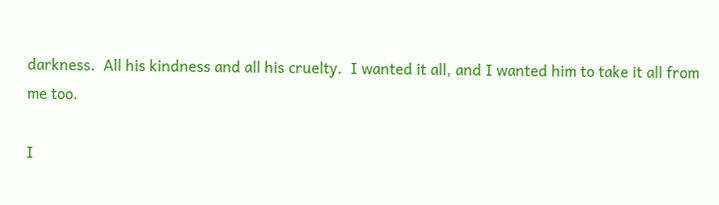darkness.  All his kindness and all his cruelty.  I wanted it all, and I wanted him to take it all from me too.

I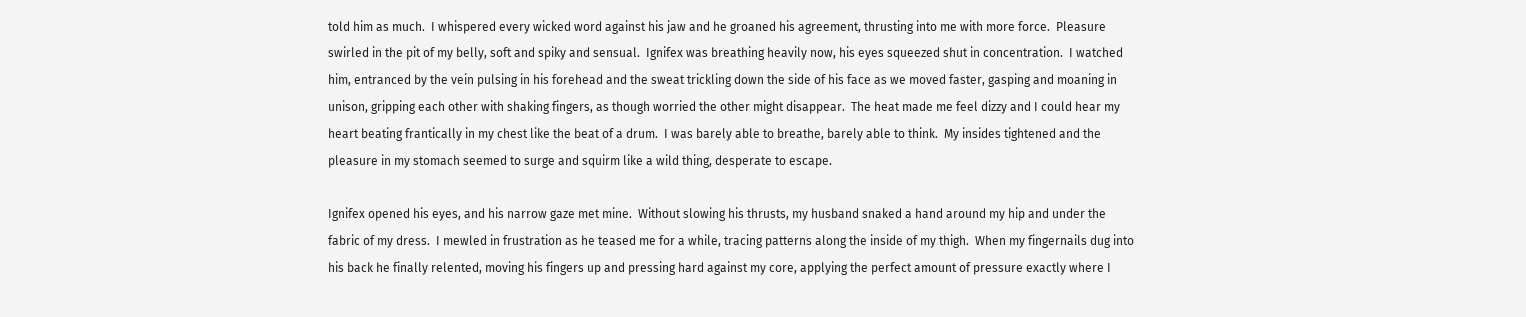told him as much.  I whispered every wicked word against his jaw and he groaned his agreement, thrusting into me with more force.  Pleasure swirled in the pit of my belly, soft and spiky and sensual.  Ignifex was breathing heavily now, his eyes squeezed shut in concentration.  I watched him, entranced by the vein pulsing in his forehead and the sweat trickling down the side of his face as we moved faster, gasping and moaning in unison, gripping each other with shaking fingers, as though worried the other might disappear.  The heat made me feel dizzy and I could hear my heart beating frantically in my chest like the beat of a drum.  I was barely able to breathe, barely able to think.  My insides tightened and the pleasure in my stomach seemed to surge and squirm like a wild thing, desperate to escape.

Ignifex opened his eyes, and his narrow gaze met mine.  Without slowing his thrusts, my husband snaked a hand around my hip and under the fabric of my dress.  I mewled in frustration as he teased me for a while, tracing patterns along the inside of my thigh.  When my fingernails dug into his back he finally relented, moving his fingers up and pressing hard against my core, applying the perfect amount of pressure exactly where I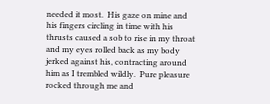needed it most.  His gaze on mine and his fingers circling in time with his thrusts caused a sob to rise in my throat and my eyes rolled back as my body jerked against his, contracting around him as I trembled wildly.  Pure pleasure rocked through me and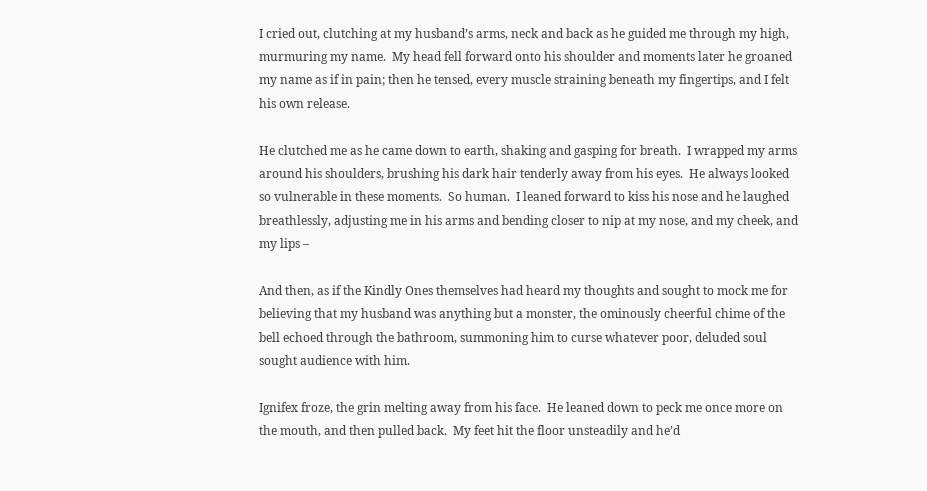I cried out, clutching at my husband’s arms, neck and back as he guided me through my high, murmuring my name.  My head fell forward onto his shoulder and moments later he groaned my name as if in pain; then he tensed, every muscle straining beneath my fingertips, and I felt his own release.

He clutched me as he came down to earth, shaking and gasping for breath.  I wrapped my arms around his shoulders, brushing his dark hair tenderly away from his eyes.  He always looked so vulnerable in these moments.  So human.  I leaned forward to kiss his nose and he laughed breathlessly, adjusting me in his arms and bending closer to nip at my nose, and my cheek, and my lips –

And then, as if the Kindly Ones themselves had heard my thoughts and sought to mock me for believing that my husband was anything but a monster, the ominously cheerful chime of the bell echoed through the bathroom, summoning him to curse whatever poor, deluded soul sought audience with him.

Ignifex froze, the grin melting away from his face.  He leaned down to peck me once more on the mouth, and then pulled back.  My feet hit the floor unsteadily and he’d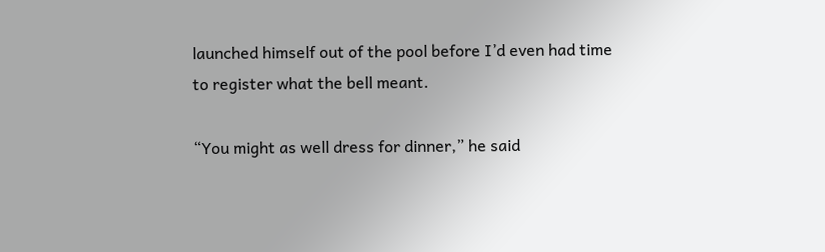launched himself out of the pool before I’d even had time to register what the bell meant.

“You might as well dress for dinner,” he said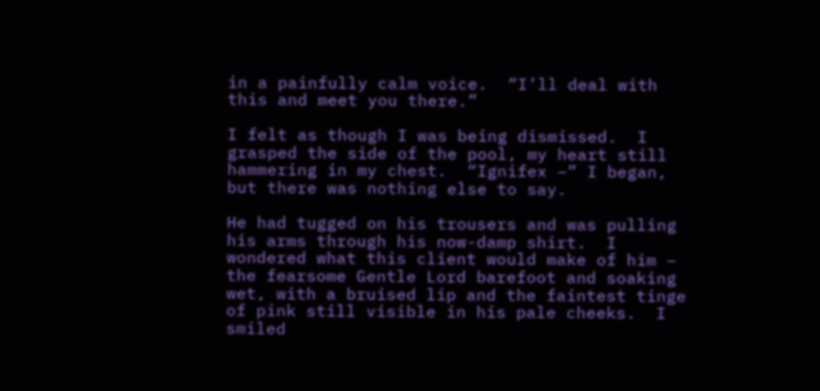in a painfully calm voice.  “I’ll deal with this and meet you there.”

I felt as though I was being dismissed.  I grasped the side of the pool, my heart still hammering in my chest.  “Ignifex –” I began, but there was nothing else to say.

He had tugged on his trousers and was pulling his arms through his now-damp shirt.  I wondered what this client would make of him – the fearsome Gentle Lord barefoot and soaking wet, with a bruised lip and the faintest tinge of pink still visible in his pale cheeks.  I smiled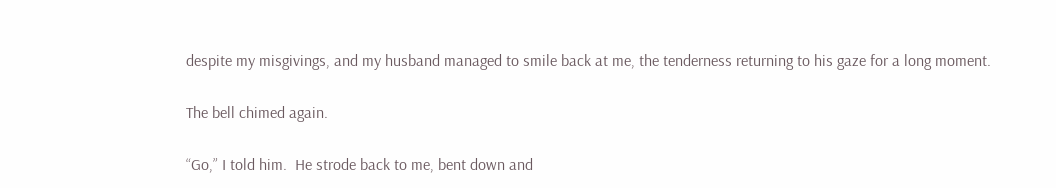despite my misgivings, and my husband managed to smile back at me, the tenderness returning to his gaze for a long moment.

The bell chimed again.

“Go,” I told him.  He strode back to me, bent down and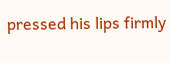pressed his lips firmly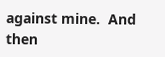against mine.  And then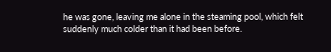he was gone, leaving me alone in the steaming pool, which felt suddenly much colder than it had been before.